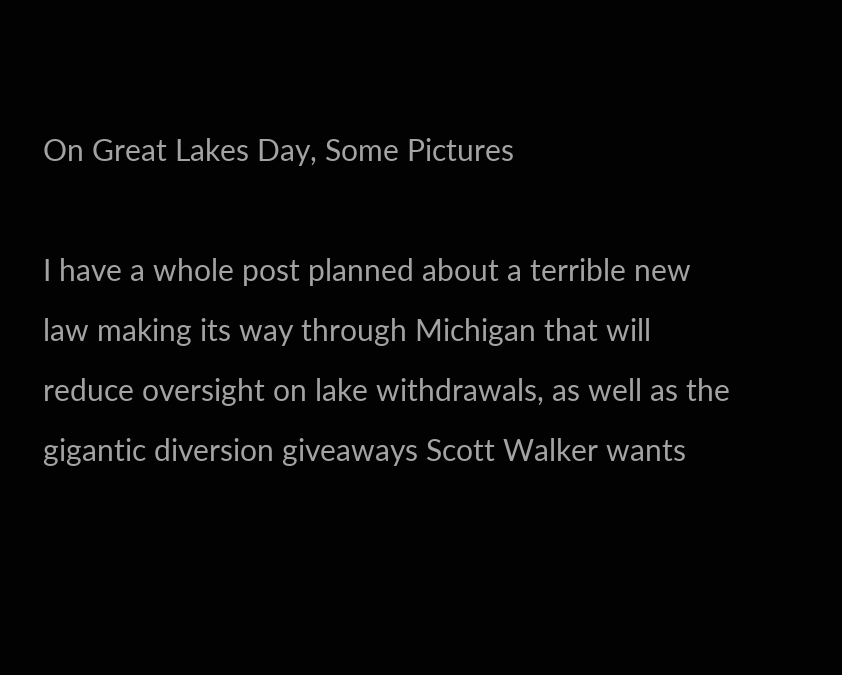On Great Lakes Day, Some Pictures

I have a whole post planned about a terrible new law making its way through Michigan that will reduce oversight on lake withdrawals, as well as the gigantic diversion giveaways Scott Walker wants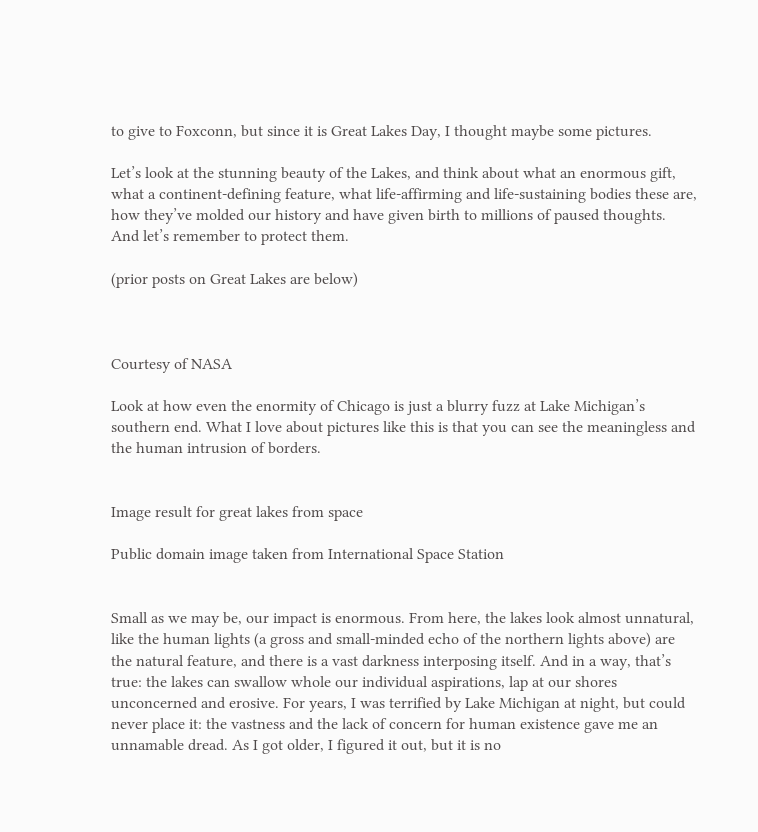to give to Foxconn, but since it is Great Lakes Day, I thought maybe some pictures.

Let’s look at the stunning beauty of the Lakes, and think about what an enormous gift, what a continent-defining feature, what life-affirming and life-sustaining bodies these are, how they’ve molded our history and have given birth to millions of paused thoughts. And let’s remember to protect them.

(prior posts on Great Lakes are below)



Courtesy of NASA

Look at how even the enormity of Chicago is just a blurry fuzz at Lake Michigan’s southern end. What I love about pictures like this is that you can see the meaningless and the human intrusion of borders.


Image result for great lakes from space

Public domain image taken from International Space Station


Small as we may be, our impact is enormous. From here, the lakes look almost unnatural, like the human lights (a gross and small-minded echo of the northern lights above) are the natural feature, and there is a vast darkness interposing itself. And in a way, that’s true: the lakes can swallow whole our individual aspirations, lap at our shores unconcerned and erosive. For years, I was terrified by Lake Michigan at night, but could never place it: the vastness and the lack of concern for human existence gave me an unnamable dread. As I got older, I figured it out, but it is no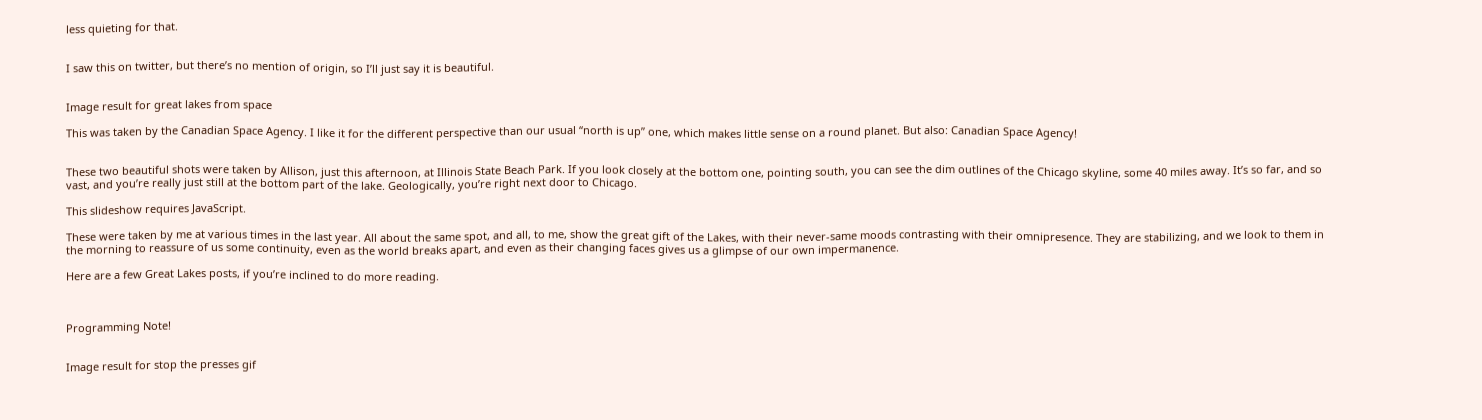less quieting for that.


I saw this on twitter, but there’s no mention of origin, so I’ll just say it is beautiful.


Image result for great lakes from space

This was taken by the Canadian Space Agency. I like it for the different perspective than our usual “north is up” one, which makes little sense on a round planet. But also: Canadian Space Agency!


These two beautiful shots were taken by Allison, just this afternoon, at Illinois State Beach Park. If you look closely at the bottom one, pointing south, you can see the dim outlines of the Chicago skyline, some 40 miles away. It’s so far, and so vast, and you’re really just still at the bottom part of the lake. Geologically, you’re right next door to Chicago.

This slideshow requires JavaScript.

These were taken by me at various times in the last year. All about the same spot, and all, to me, show the great gift of the Lakes, with their never-same moods contrasting with their omnipresence. They are stabilizing, and we look to them in the morning to reassure of us some continuity, even as the world breaks apart, and even as their changing faces gives us a glimpse of our own impermanence.

Here are a few Great Lakes posts, if you’re inclined to do more reading.



Programming Note!


Image result for stop the presses gif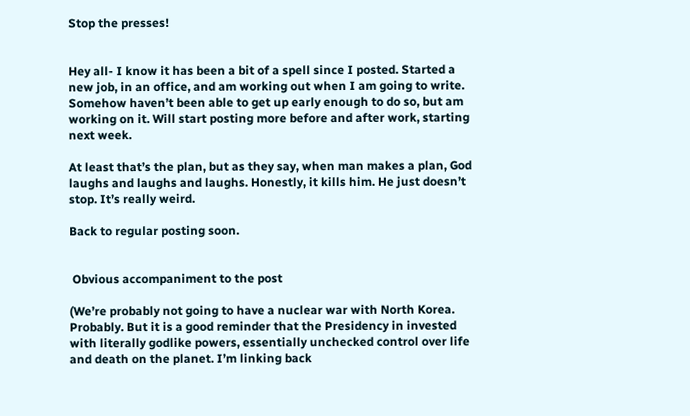Stop the presses!


Hey all- I know it has been a bit of a spell since I posted. Started a new job, in an office, and am working out when I am going to write. Somehow haven’t been able to get up early enough to do so, but am working on it. Will start posting more before and after work, starting next week.

At least that’s the plan, but as they say, when man makes a plan, God laughs and laughs and laughs. Honestly, it kills him. He just doesn’t stop. It’s really weird.

Back to regular posting soon.


 Obvious accompaniment to the post

(We’re probably not going to have a nuclear war with North Korea. Probably. But it is a good reminder that the Presidency in invested with literally godlike powers, essentially unchecked control over life and death on the planet. I’m linking back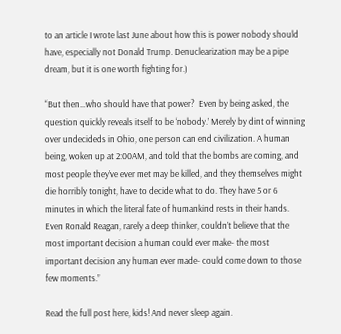to an article I wrote last June about how this is power nobody should have, especially not Donald Trump. Denuclearization may be a pipe dream, but it is one worth fighting for.)

“But then…who should have that power?  Even by being asked, the question quickly reveals itself to be ‘nobody.’ Merely by dint of winning over undecideds in Ohio, one person can end civilization. A human being, woken up at 2:00AM, and told that the bombs are coming, and most people they’ve ever met may be killed, and they themselves might die horribly tonight, have to decide what to do. They have 5 or 6 minutes in which the literal fate of humankind rests in their hands. Even Ronald Reagan, rarely a deep thinker, couldn’t believe that the most important decision a human could ever make- the most important decision any human ever made- could come down to those few moments.”

Read the full post here, kids! And never sleep again.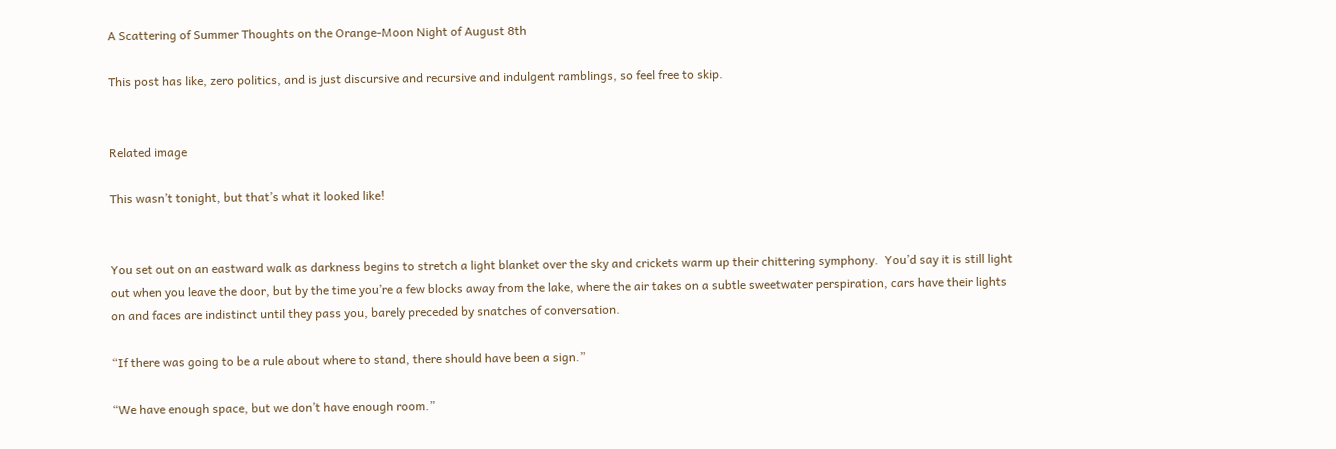A Scattering of Summer Thoughts on the Orange-Moon Night of August 8th

This post has like, zero politics, and is just discursive and recursive and indulgent ramblings, so feel free to skip.


Related image

This wasn’t tonight, but that’s what it looked like!


You set out on an eastward walk as darkness begins to stretch a light blanket over the sky and crickets warm up their chittering symphony.  You’d say it is still light out when you leave the door, but by the time you’re a few blocks away from the lake, where the air takes on a subtle sweetwater perspiration, cars have their lights on and faces are indistinct until they pass you, barely preceded by snatches of conversation.

“If there was going to be a rule about where to stand, there should have been a sign.”

“We have enough space, but we don’t have enough room.”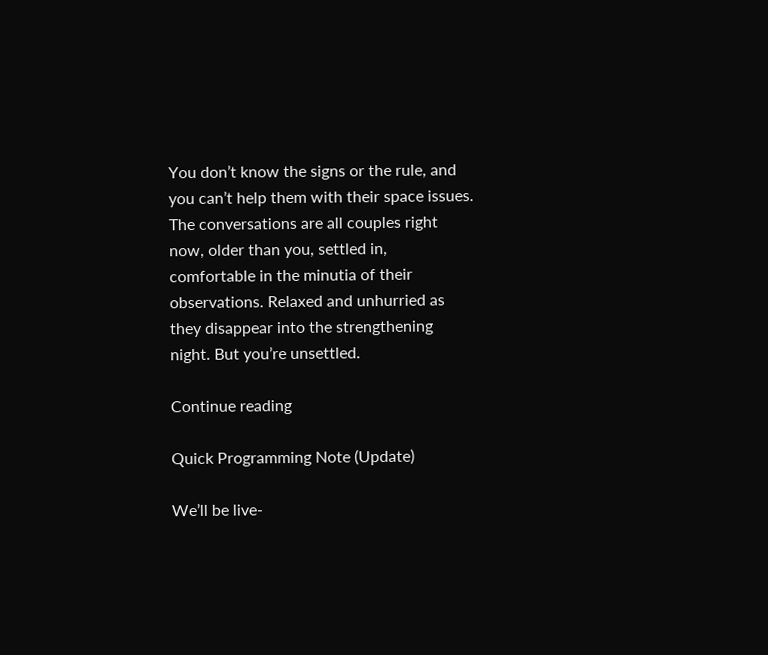You don’t know the signs or the rule, and you can’t help them with their space issues. The conversations are all couples right now, older than you, settled in, comfortable in the minutia of their observations. Relaxed and unhurried as they disappear into the strengthening night. But you’re unsettled.

Continue reading

Quick Programming Note (Update)

We’ll be live-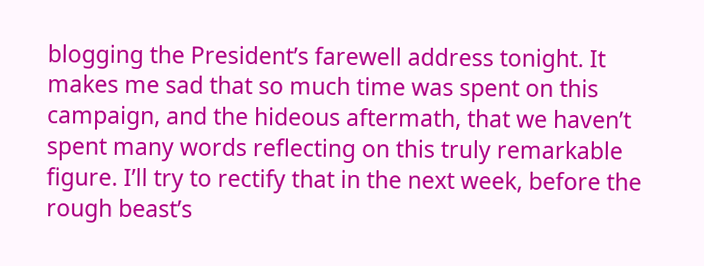blogging the President’s farewell address tonight. It makes me sad that so much time was spent on this campaign, and the hideous aftermath, that we haven’t spent many words reflecting on this truly remarkable figure. I’ll try to rectify that in the next week, before the rough beast’s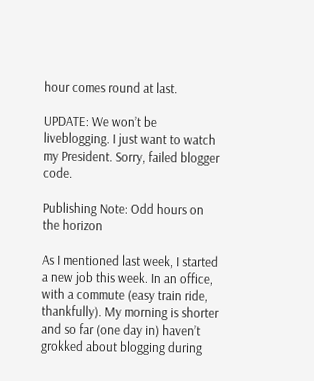hour comes round at last.

UPDATE: We won’t be liveblogging. I just want to watch my President. Sorry, failed blogger code.

Publishing Note: Odd hours on the horizon

As I mentioned last week, I started a new job this week. In an office, with a commute (easy train ride, thankfully). My morning is shorter and so far (one day in) haven’t grokked about blogging during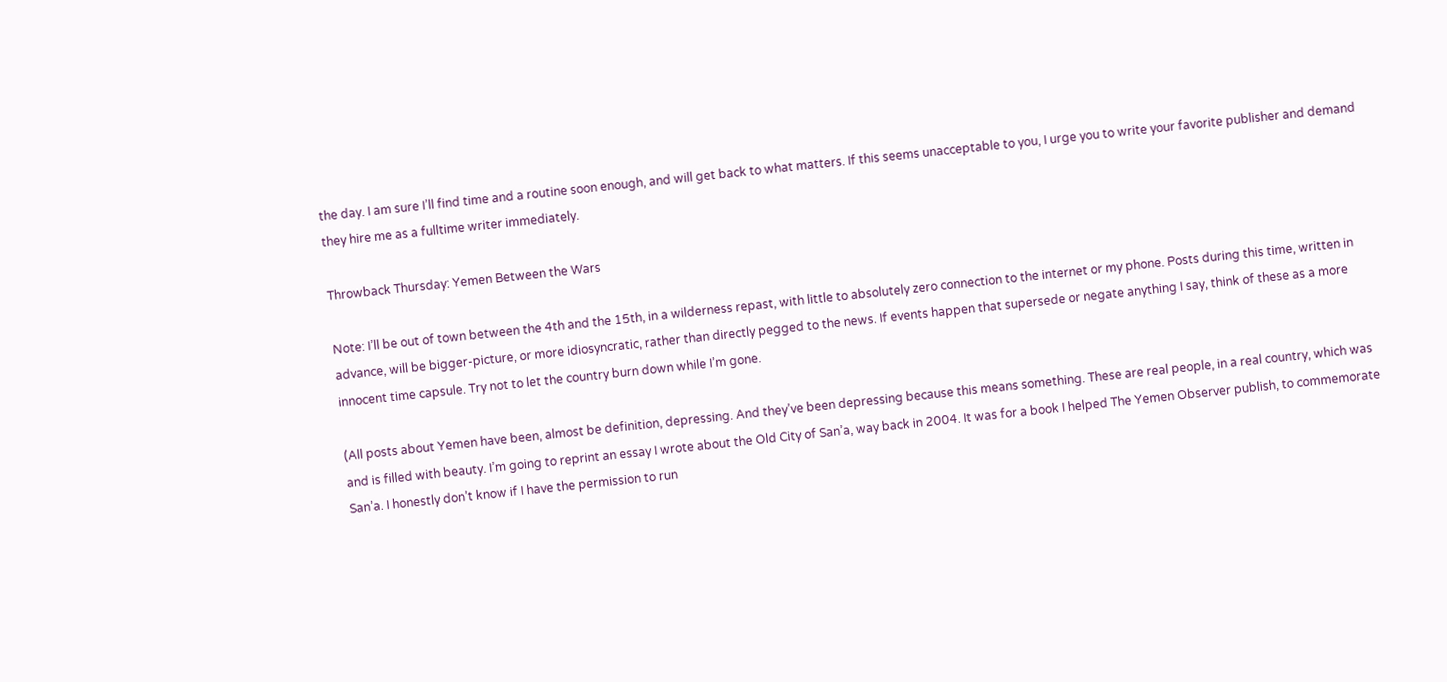the day. I am sure I’ll find time and a routine soon enough, and will get back to what matters. If this seems unacceptable to you, I urge you to write your favorite publisher and demand they hire me as a fulltime writer immediately.

Throwback Thursday: Yemen Between the Wars

Note: I’ll be out of town between the 4th and the 15th, in a wilderness repast, with little to absolutely zero connection to the internet or my phone. Posts during this time, written in advance, will be bigger-picture, or more idiosyncratic, rather than directly pegged to the news. If events happen that supersede or negate anything I say, think of these as a more innocent time capsule. Try not to let the country burn down while I’m gone.

(All posts about Yemen have been, almost be definition, depressing. And they’ve been depressing because this means something. These are real people, in a real country, which was and is filled with beauty. I’m going to reprint an essay I wrote about the Old City of San’a, way back in 2004. It was for a book I helped The Yemen Observer publish, to commemorate San’a. I honestly don’t know if I have the permission to run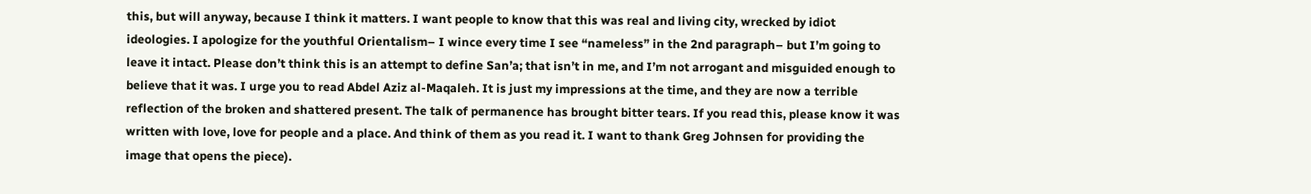this, but will anyway, because I think it matters. I want people to know that this was real and living city, wrecked by idiot ideologies. I apologize for the youthful Orientalism– I wince every time I see “nameless” in the 2nd paragraph– but I’m going to leave it intact. Please don’t think this is an attempt to define San’a; that isn’t in me, and I’m not arrogant and misguided enough to believe that it was. I urge you to read Abdel Aziz al-Maqaleh. It is just my impressions at the time, and they are now a terrible reflection of the broken and shattered present. The talk of permanence has brought bitter tears. If you read this, please know it was written with love, love for people and a place. And think of them as you read it. I want to thank Greg Johnsen for providing the image that opens the piece).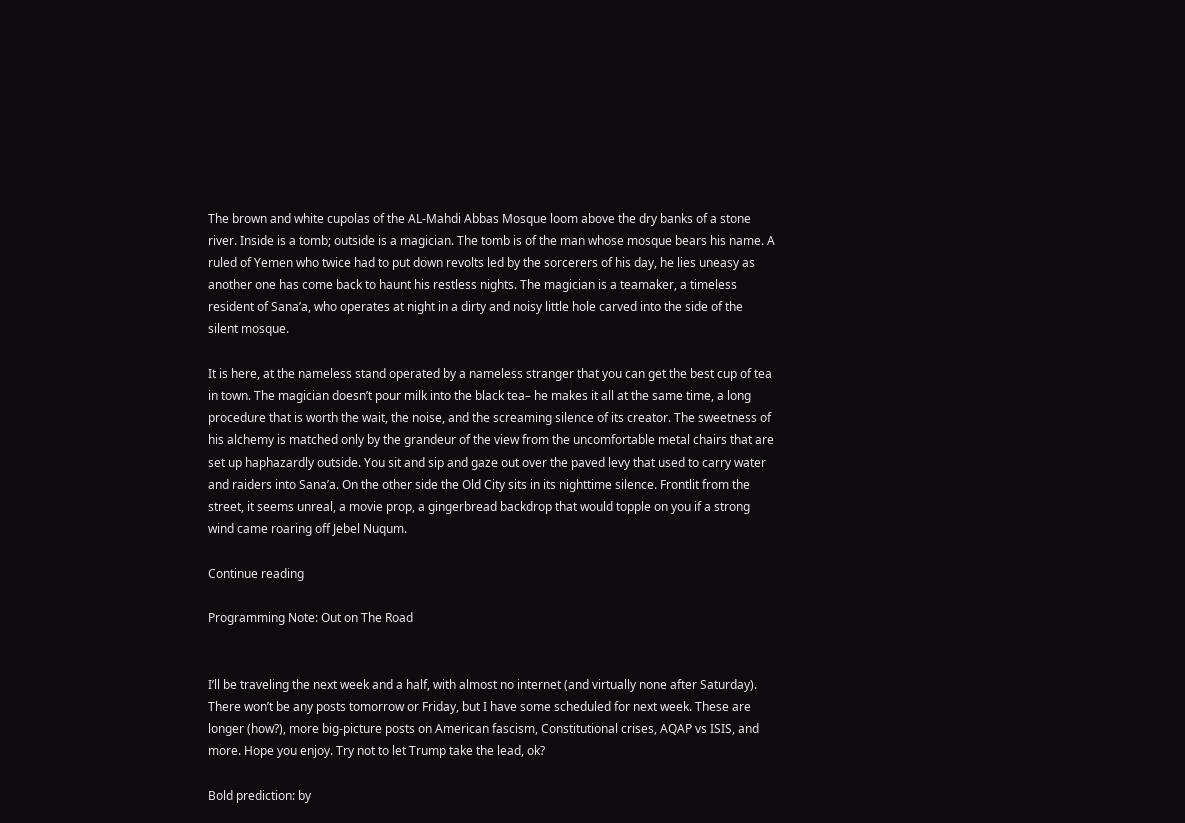The brown and white cupolas of the AL-Mahdi Abbas Mosque loom above the dry banks of a stone river. Inside is a tomb; outside is a magician. The tomb is of the man whose mosque bears his name. A ruled of Yemen who twice had to put down revolts led by the sorcerers of his day, he lies uneasy as another one has come back to haunt his restless nights. The magician is a teamaker, a timeless resident of Sana’a, who operates at night in a dirty and noisy little hole carved into the side of the silent mosque.

It is here, at the nameless stand operated by a nameless stranger that you can get the best cup of tea in town. The magician doesn’t pour milk into the black tea– he makes it all at the same time, a long procedure that is worth the wait, the noise, and the screaming silence of its creator. The sweetness of his alchemy is matched only by the grandeur of the view from the uncomfortable metal chairs that are set up haphazardly outside. You sit and sip and gaze out over the paved levy that used to carry water and raiders into Sana’a. On the other side the Old City sits in its nighttime silence. Frontlit from the street, it seems unreal, a movie prop, a gingerbread backdrop that would topple on you if a strong wind came roaring off Jebel Nuqum.

Continue reading

Programming Note: Out on The Road


I’ll be traveling the next week and a half, with almost no internet (and virtually none after Saturday). There won’t be any posts tomorrow or Friday, but I have some scheduled for next week. These are longer (how?), more big-picture posts on American fascism, Constitutional crises, AQAP vs ISIS, and more. Hope you enjoy. Try not to let Trump take the lead, ok?

Bold prediction: by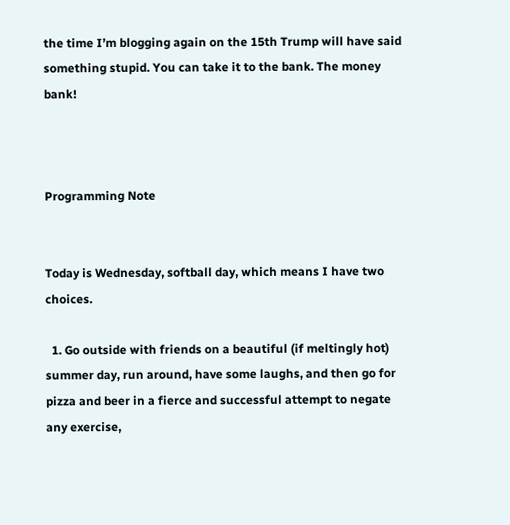the time I’m blogging again on the 15th Trump will have said something stupid. You can take it to the bank. The money bank!



Programming Note


Today is Wednesday, softball day, which means I have two choices.

  1. Go outside with friends on a beautiful (if meltingly hot) summer day, run around, have some laughs, and then go for pizza and beer in a fierce and successful attempt to negate any exercise,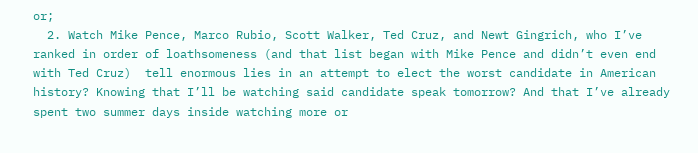or;
  2. Watch Mike Pence, Marco Rubio, Scott Walker, Ted Cruz, and Newt Gingrich, who I’ve ranked in order of loathsomeness (and that list began with Mike Pence and didn’t even end with Ted Cruz)  tell enormous lies in an attempt to elect the worst candidate in American history? Knowing that I’ll be watching said candidate speak tomorrow? And that I’ve already spent two summer days inside watching more or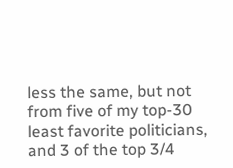less the same, but not from five of my top-30 least favorite politicians, and 3 of the top 3/4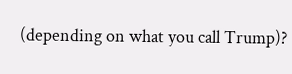(depending on what you call Trump)?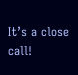It’s a close call!